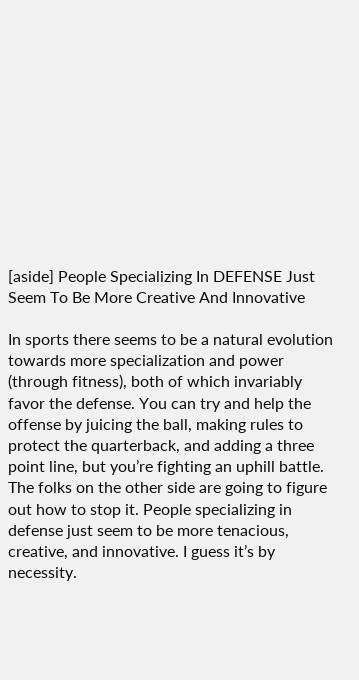[aside] People Specializing In DEFENSE Just Seem To Be More Creative And Innovative

In sports there seems to be a natural evolution towards more specialization and power (through fitness), both of which invariably favor the defense. You can try and help the offense by juicing the ball, making rules to protect the quarterback, and adding a three point line, but you’re fighting an uphill battle. The folks on the other side are going to figure out how to stop it. People specializing in defense just seem to be more tenacious, creative, and innovative. I guess it’s by necessity.